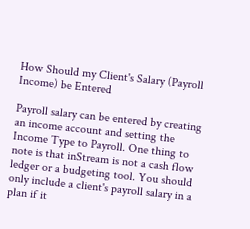How Should my Client's Salary (Payroll Income) be Entered

Payroll salary can be entered by creating an income account and setting the Income Type to Payroll. One thing to note is that inStream is not a cash flow ledger or a budgeting tool. You should only include a client's payroll salary in a plan if it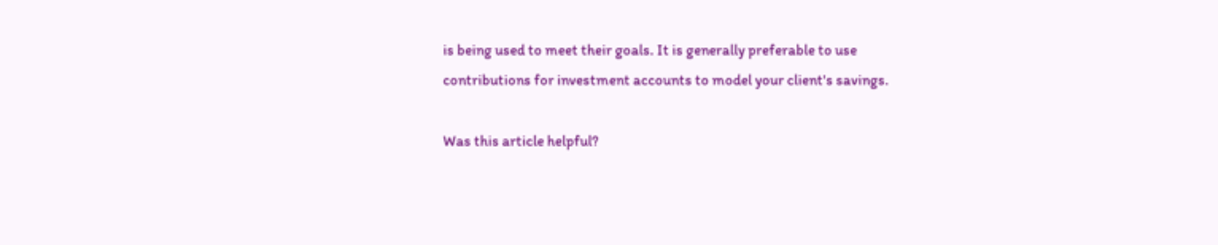is being used to meet their goals. It is generally preferable to use contributions for investment accounts to model your client's savings.

Was this article helpful?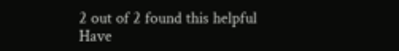2 out of 2 found this helpful
Have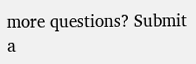more questions? Submit a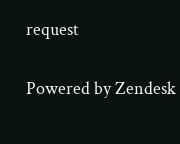request


Powered by Zendesk